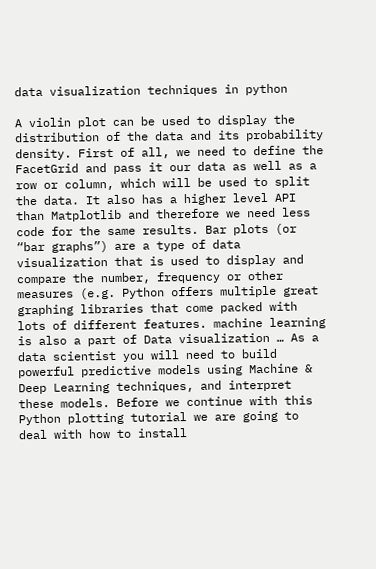data visualization techniques in python

A violin plot can be used to display the distribution of the data and its probability density. First of all, we need to define the FacetGrid and pass it our data as well as a row or column, which will be used to split the data. It also has a higher level API than Matplotlib and therefore we need less code for the same results. Bar plots (or “bar graphs”) are a type of data visualization that is used to display and compare the number, frequency or other measures (e.g. Python offers multiple great graphing libraries that come packed with lots of different features. machine learning is also a part of Data visualization … As a data scientist you will need to build powerful predictive models using Machine & Deep Learning techniques, and interpret these models. Before we continue with this Python plotting tutorial we are going to deal with how to install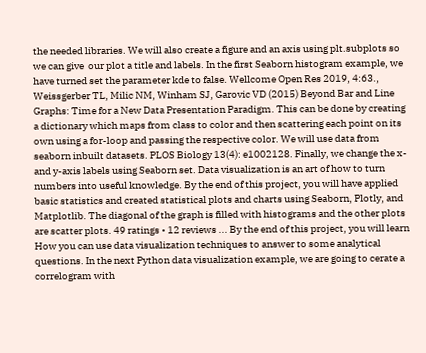the needed libraries. We will also create a figure and an axis using plt.subplots so we can give  our plot a title and labels. In the first Seaborn histogram example, we have turned set the parameter kde to false. Wellcome Open Res 2019, 4:63., Weissgerber TL, Milic NM, Winham SJ, Garovic VD (2015) Beyond Bar and Line Graphs: Time for a New Data Presentation Paradigm. This can be done by creating a dictionary which maps from class to color and then scattering each point on its own using a for-loop and passing the respective color. We will use data from seaborn inbuilt datasets. PLOS Biology 13(4): e1002128. Finally, we change the x- and y-axis labels using Seaborn set. Data visualization is an art of how to turn numbers into useful knowledge. By the end of this project, you will have applied basic statistics and created statistical plots and charts using Seaborn, Plotly, and Matplotlib. The diagonal of the graph is filled with histograms and the other plots are scatter plots. 49 ratings • 12 reviews ... By the end of this project, you will learn How you can use data visualization techniques to answer to some analytical questions. In the next Python data visualization example, we are going to cerate a correlogram with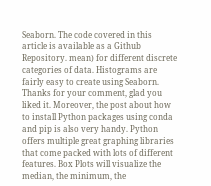Seaborn. The code covered in this article is available as a Github Repository. mean) for different discrete categories of data. Histograms are fairly easy to create using Seaborn. Thanks for your comment, glad you liked it. Moreover, the post about how to install Python packages using conda and pip is also very handy. Python offers multiple great graphing libraries that come packed with lots of different features. Box Plots will visualize the median, the minimum, the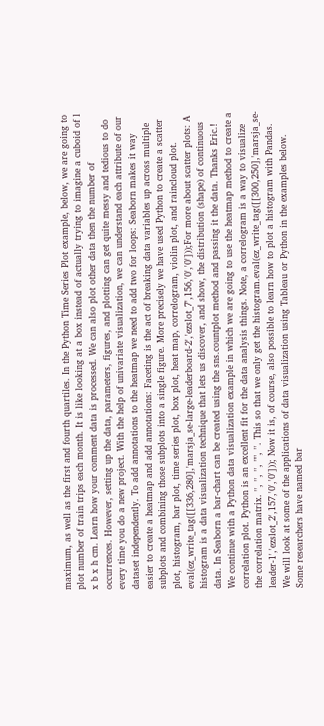maximum, as well as the first and fourth quartiles. In the Python Time Series Plot example, below, we are going to plot number of train trips each month. It is like looking at a box instead of actually trying to imagine a cuboid of l x b x h cm. Learn how your comment data is processed. We can also plot other data then the number of occurrences. However, setting up the data, parameters, figures, and plotting can get quite messy and tedious to do every time you do a new project. With the help of univariate visualization, we can understand each attribute of our dataset independently. To add annotations to the heatmap we need to add two for loops: Seaborn makes it way easier to create a heatmap and add annotations: Faceting is the act of breaking data variables up across multiple subplots and combining those subplots into a single figure. More precisely we have used Python to create a scatter plot, histogram, bar plot, time series plot, box plot, heat map, correlogram, violin plot, and raincloud plot. eval(ez_write_tag([[336,280],'marsja_se-large-leaderboard-2','ezslot_7',156,'0','0']));For more about scatter plots: A histogram is a data visualization technique that lets us discover, and show, the distribution (shape) of continuous data. In Seaborn a bar-chart can be created using the sns.countplot method and passing it the data. Thanks Eric.! We continue with a Python data visualization example in which we are going to use the heatmap method to create a correlation plot. Python is an excellent fit for the data analysis things. Note, a correlogram is a way to visualize the correlation matrix. '', '', '', "", ''. This so that we only get the histogram.eval(ez_write_tag([[300,250],'marsja_se-leader-1','ezslot_2',157,'0','0'])); Now it is, of course, also possible to learn how to plot a histogram with Pandas. We will look at some of the applications of data visualization using Tableau or Python in the examples below. Some researchers have named bar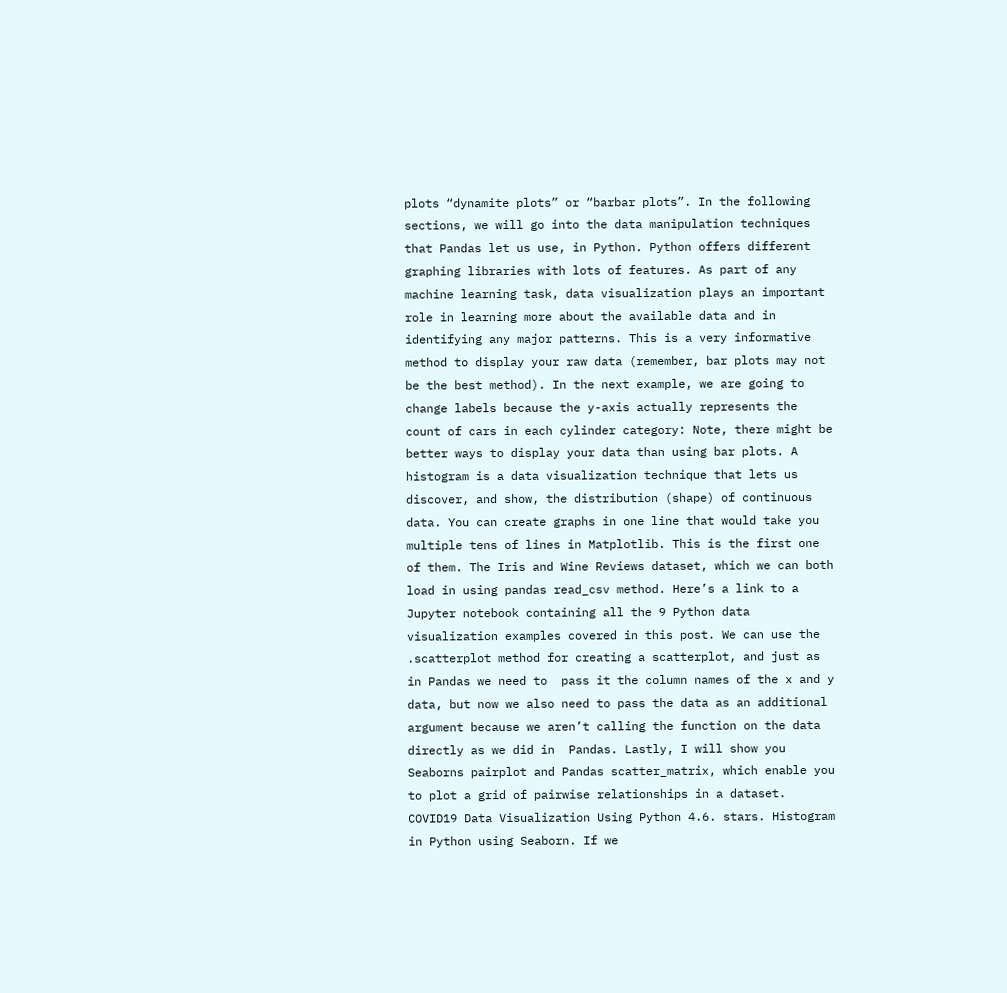plots “dynamite plots” or “barbar plots”. In the following sections, we will go into the data manipulation techniques that Pandas let us use, in Python. Python offers different graphing libraries with lots of features. As part of any machine learning task, data visualization plays an important role in learning more about the available data and in identifying any major patterns. This is a very informative method to display your raw data (remember, bar plots may not be the best method). In the next example, we are going to change labels because the y-axis actually represents the count of cars in each cylinder category: Note, there might be better ways to display your data than using bar plots. A histogram is a data visualization technique that lets us discover, and show, the distribution (shape) of continuous data. You can create graphs in one line that would take you multiple tens of lines in Matplotlib. This is the first one of them. The Iris and Wine Reviews dataset, which we can both load in using pandas read_csv method. Here’s a link to a Jupyter notebook containing all the 9 Python data visualization examples covered in this post. We can use the .scatterplot method for creating a scatterplot, and just as in Pandas we need to  pass it the column names of the x and y data, but now we also need to pass the data as an additional argument because we aren’t calling the function on the data directly as we did in  Pandas. Lastly, I will show you Seaborns pairplot and Pandas scatter_matrix, which enable you to plot a grid of pairwise relationships in a dataset. COVID19 Data Visualization Using Python 4.6. stars. Histogram in Python using Seaborn. If we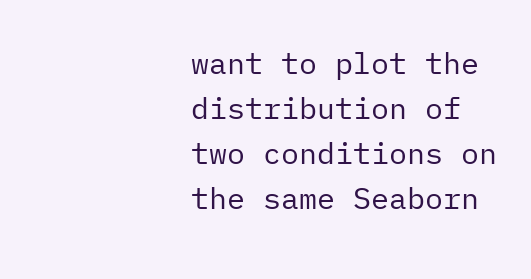want to plot the distribution of two conditions on the same Seaborn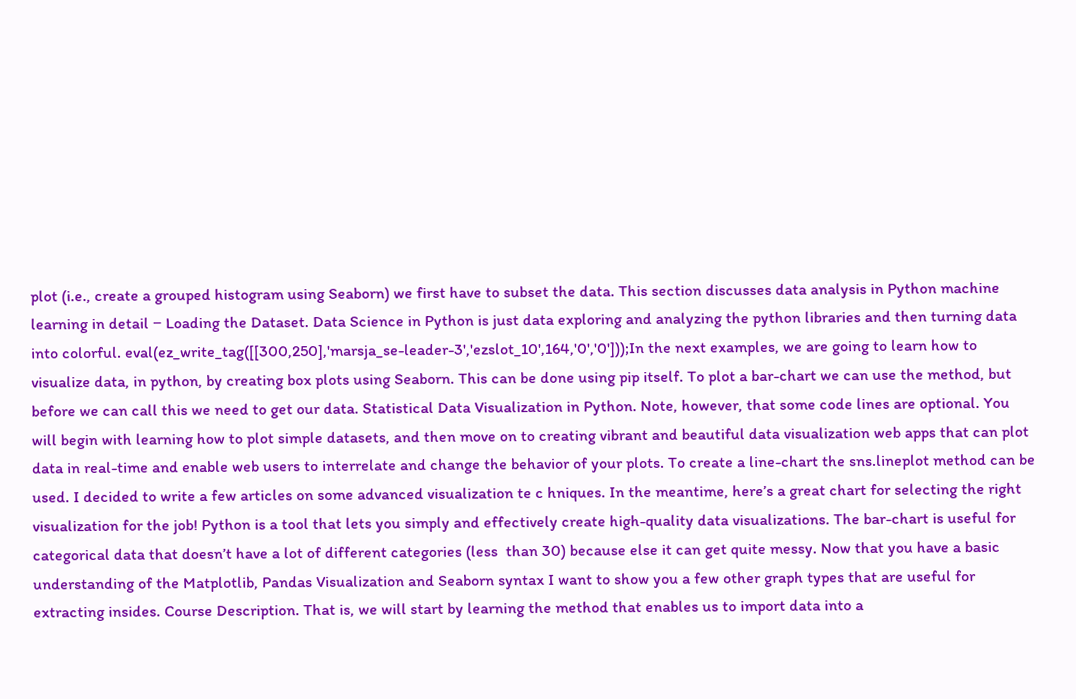plot (i.e., create a grouped histogram using Seaborn) we first have to subset the data. This section discusses data analysis in Python machine learning in detail − Loading the Dataset. Data Science in Python is just data exploring and analyzing the python libraries and then turning data into colorful. eval(ez_write_tag([[300,250],'marsja_se-leader-3','ezslot_10',164,'0','0']));In the next examples, we are going to learn how to visualize data, in python, by creating box plots using Seaborn. This can be done using pip itself. To plot a bar-chart we can use the method, but before we can call this we need to get our data. Statistical Data Visualization in Python. Note, however, that some code lines are optional. You will begin with learning how to plot simple datasets, and then move on to creating vibrant and beautiful data visualization web apps that can plot data in real-time and enable web users to interrelate and change the behavior of your plots. To create a line-chart the sns.lineplot method can be used. I decided to write a few articles on some advanced visualization te c hniques. In the meantime, here’s a great chart for selecting the right visualization for the job! Python is a tool that lets you simply and effectively create high-quality data visualizations. The bar-chart is useful for categorical data that doesn’t have a lot of different categories (less  than 30) because else it can get quite messy. Now that you have a basic understanding of the Matplotlib, Pandas Visualization and Seaborn syntax I want to show you a few other graph types that are useful for extracting insides. Course Description. That is, we will start by learning the method that enables us to import data into a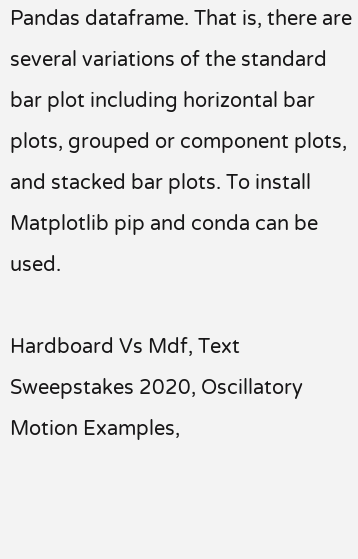Pandas dataframe. That is, there are several variations of the standard bar plot including horizontal bar plots, grouped or component plots, and stacked bar plots. To install Matplotlib pip and conda can be used.

Hardboard Vs Mdf, Text Sweepstakes 2020, Oscillatory Motion Examples,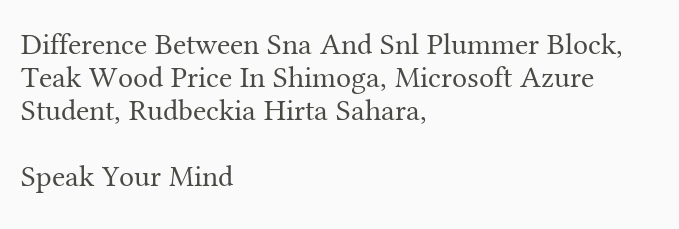Difference Between Sna And Snl Plummer Block, Teak Wood Price In Shimoga, Microsoft Azure Student, Rudbeckia Hirta Sahara,

Speak Your Mind